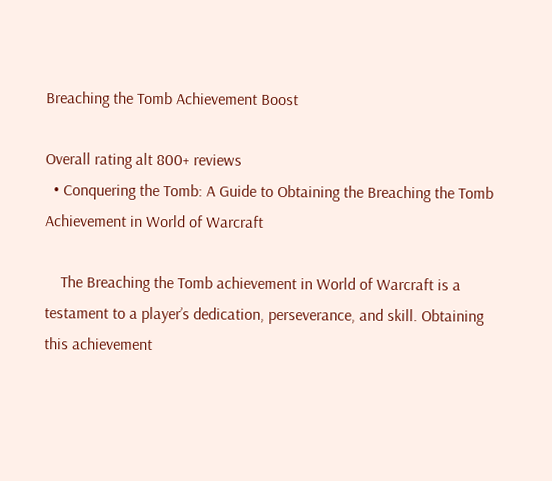Breaching the Tomb Achievement Boost

Overall rating alt 800+ reviews
  • Conquering the Tomb: A Guide to Obtaining the Breaching the Tomb Achievement in World of Warcraft

    The Breaching the Tomb achievement in World of Warcraft is a testament to a player’s dedication, perseverance, and skill. Obtaining this achievement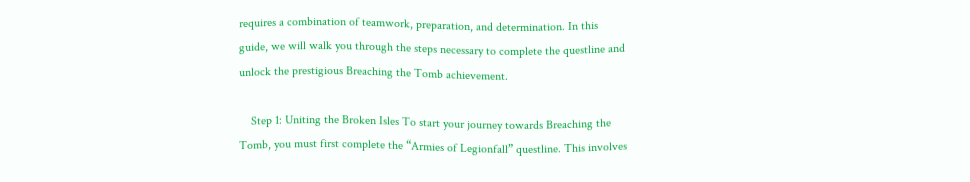requires a combination of teamwork, preparation, and determination. In this guide, we will walk you through the steps necessary to complete the questline and unlock the prestigious Breaching the Tomb achievement.

    Step 1: Uniting the Broken Isles To start your journey towards Breaching the Tomb, you must first complete the “Armies of Legionfall” questline. This involves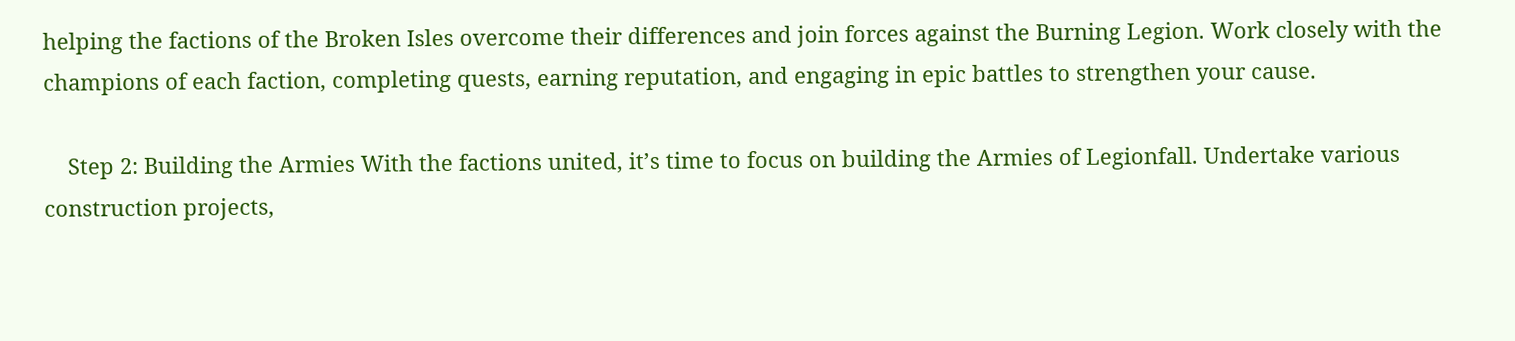helping the factions of the Broken Isles overcome their differences and join forces against the Burning Legion. Work closely with the champions of each faction, completing quests, earning reputation, and engaging in epic battles to strengthen your cause.

    Step 2: Building the Armies With the factions united, it’s time to focus on building the Armies of Legionfall. Undertake various construction projects,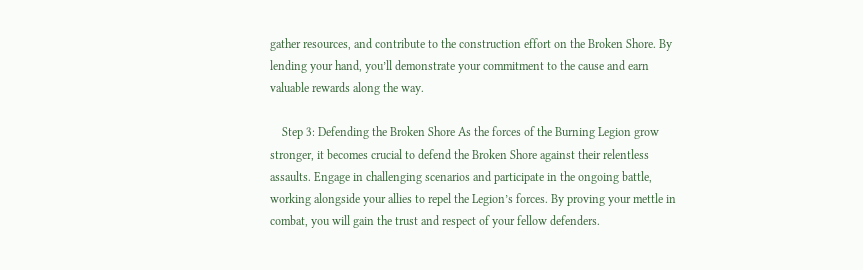gather resources, and contribute to the construction effort on the Broken Shore. By lending your hand, you’ll demonstrate your commitment to the cause and earn valuable rewards along the way.

    Step 3: Defending the Broken Shore As the forces of the Burning Legion grow stronger, it becomes crucial to defend the Broken Shore against their relentless assaults. Engage in challenging scenarios and participate in the ongoing battle, working alongside your allies to repel the Legion’s forces. By proving your mettle in combat, you will gain the trust and respect of your fellow defenders.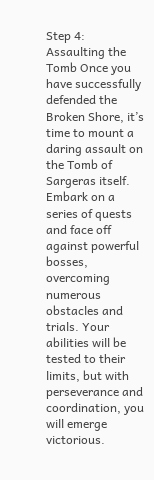Step 4: Assaulting the Tomb Once you have successfully defended the Broken Shore, it’s time to mount a daring assault on the Tomb of Sargeras itself. Embark on a series of quests and face off against powerful bosses, overcoming numerous obstacles and trials. Your abilities will be tested to their limits, but with perseverance and coordination, you will emerge victorious.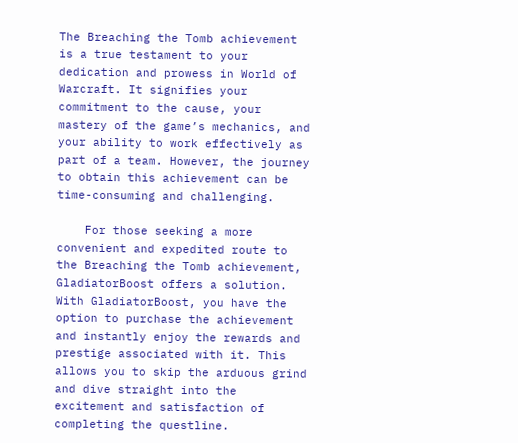The Breaching the Tomb achievement is a true testament to your dedication and prowess in World of Warcraft. It signifies your commitment to the cause, your mastery of the game’s mechanics, and your ability to work effectively as part of a team. However, the journey to obtain this achievement can be time-consuming and challenging.

    For those seeking a more convenient and expedited route to the Breaching the Tomb achievement, GladiatorBoost offers a solution. With GladiatorBoost, you have the option to purchase the achievement and instantly enjoy the rewards and prestige associated with it. This allows you to skip the arduous grind and dive straight into the excitement and satisfaction of completing the questline.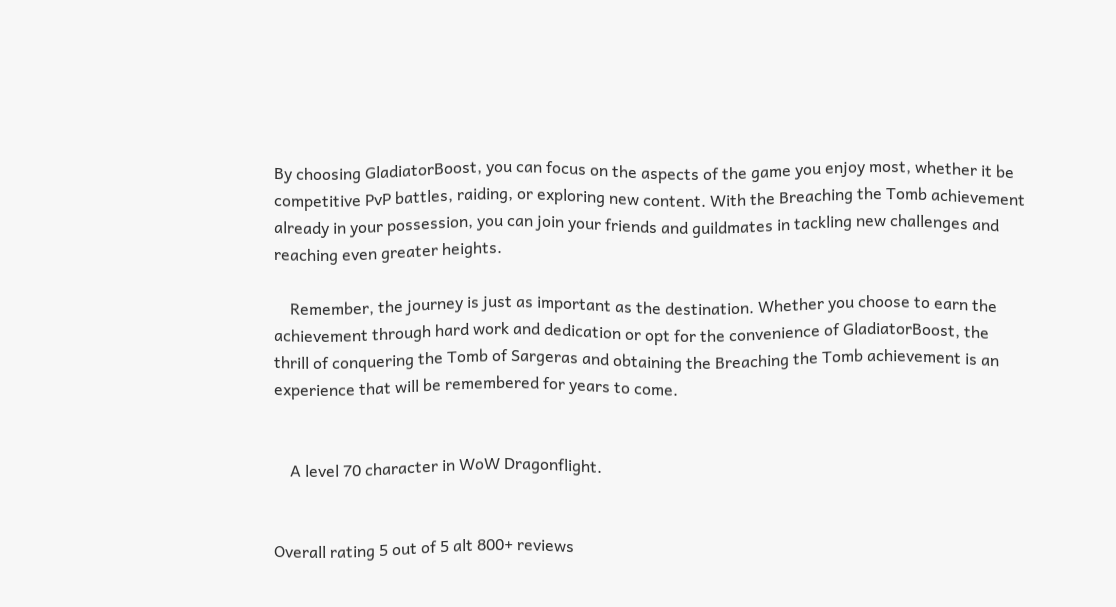By choosing GladiatorBoost, you can focus on the aspects of the game you enjoy most, whether it be competitive PvP battles, raiding, or exploring new content. With the Breaching the Tomb achievement already in your possession, you can join your friends and guildmates in tackling new challenges and reaching even greater heights.

    Remember, the journey is just as important as the destination. Whether you choose to earn the achievement through hard work and dedication or opt for the convenience of GladiatorBoost, the thrill of conquering the Tomb of Sargeras and obtaining the Breaching the Tomb achievement is an experience that will be remembered for years to come.


    A level 70 character in WoW Dragonflight.


Overall rating 5 out of 5 alt 800+ reviews